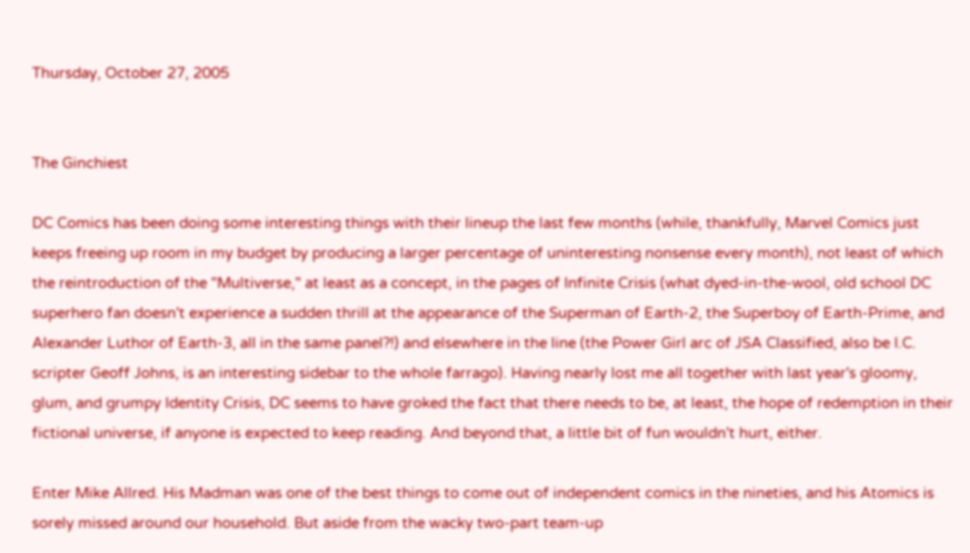Thursday, October 27, 2005


The Ginchiest

DC Comics has been doing some interesting things with their lineup the last few months (while, thankfully, Marvel Comics just keeps freeing up room in my budget by producing a larger percentage of uninteresting nonsense every month), not least of which the reintroduction of the "Multiverse," at least as a concept, in the pages of Infinite Crisis (what dyed-in-the-wool, old school DC superhero fan doesn't experience a sudden thrill at the appearance of the Superman of Earth-2, the Superboy of Earth-Prime, and Alexander Luthor of Earth-3, all in the same panel?!) and elsewhere in the line (the Power Girl arc of JSA Classified, also be I.C. scripter Geoff Johns, is an interesting sidebar to the whole farrago). Having nearly lost me all together with last year's gloomy, glum, and grumpy Identity Crisis, DC seems to have groked the fact that there needs to be, at least, the hope of redemption in their fictional universe, if anyone is expected to keep reading. And beyond that, a little bit of fun wouldn't hurt, either.

Enter Mike Allred. His Madman was one of the best things to come out of independent comics in the nineties, and his Atomics is sorely missed around our household. But aside from the wacky two-part team-up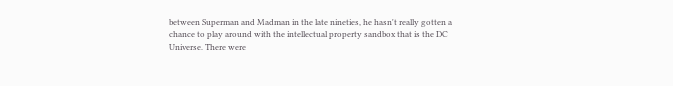between Superman and Madman in the late nineties, he hasn't really gotten a chance to play around with the intellectual property sandbox that is the DC Universe. There were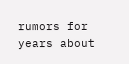rumors for years about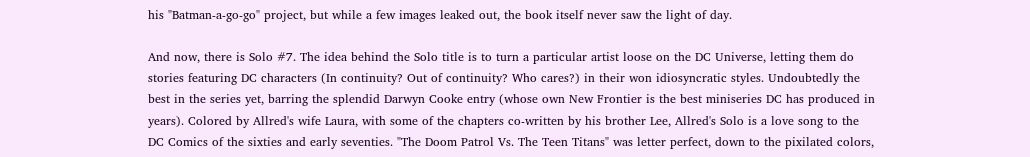his "Batman-a-go-go" project, but while a few images leaked out, the book itself never saw the light of day.

And now, there is Solo #7. The idea behind the Solo title is to turn a particular artist loose on the DC Universe, letting them do stories featuring DC characters (In continuity? Out of continuity? Who cares?) in their won idiosyncratic styles. Undoubtedly the best in the series yet, barring the splendid Darwyn Cooke entry (whose own New Frontier is the best miniseries DC has produced in years). Colored by Allred's wife Laura, with some of the chapters co-written by his brother Lee, Allred's Solo is a love song to the DC Comics of the sixties and early seventies. "The Doom Patrol Vs. The Teen Titans" was letter perfect, down to the pixilated colors,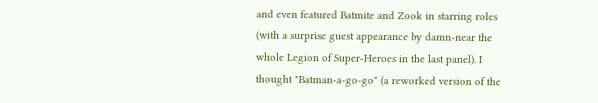and even featured Batmite and Zook in starring roles (with a surprise guest appearance by damn-near the whole Legion of Super-Heroes in the last panel). I thought "Batman-a-go-go" (a reworked version of the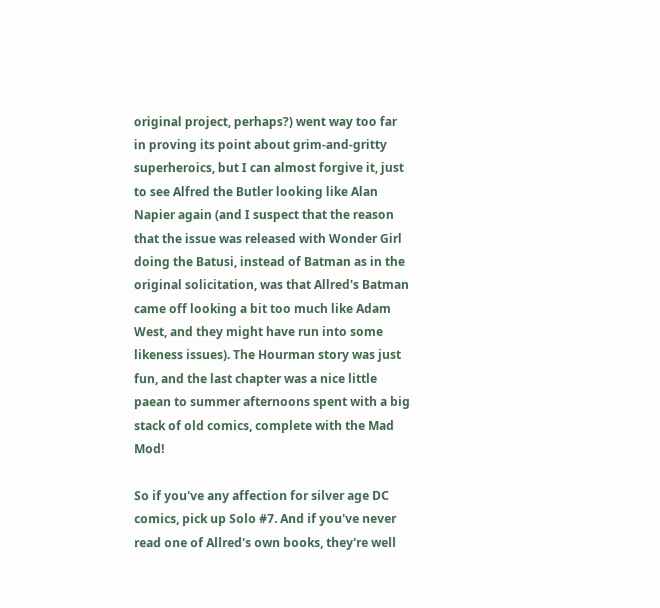original project, perhaps?) went way too far in proving its point about grim-and-gritty superheroics, but I can almost forgive it, just to see Alfred the Butler looking like Alan Napier again (and I suspect that the reason that the issue was released with Wonder Girl doing the Batusi, instead of Batman as in the original solicitation, was that Allred's Batman came off looking a bit too much like Adam West, and they might have run into some likeness issues). The Hourman story was just fun, and the last chapter was a nice little paean to summer afternoons spent with a big stack of old comics, complete with the Mad Mod!

So if you've any affection for silver age DC comics, pick up Solo #7. And if you've never read one of Allred's own books, they're well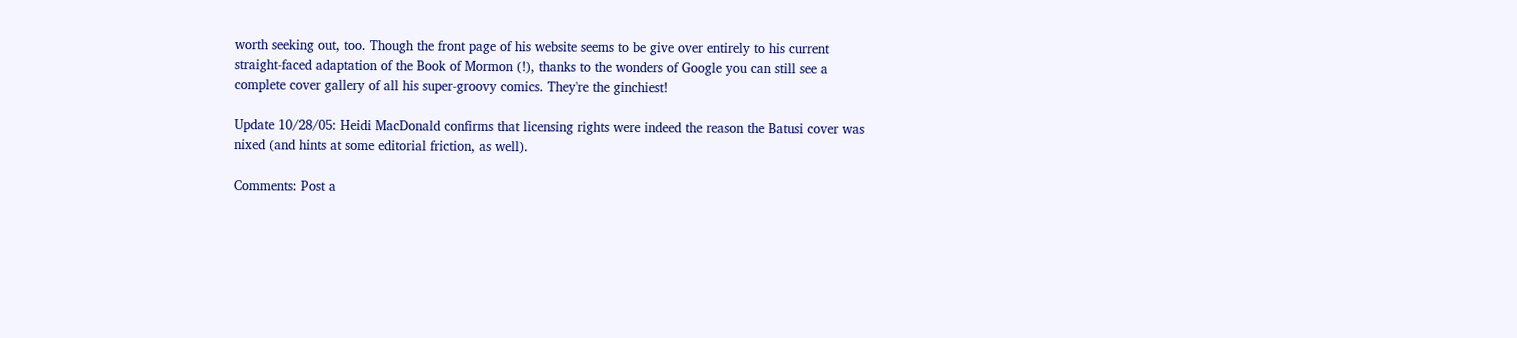worth seeking out, too. Though the front page of his website seems to be give over entirely to his current straight-faced adaptation of the Book of Mormon (!), thanks to the wonders of Google you can still see a complete cover gallery of all his super-groovy comics. They're the ginchiest!

Update 10/28/05: Heidi MacDonald confirms that licensing rights were indeed the reason the Batusi cover was nixed (and hints at some editorial friction, as well).

Comments: Post a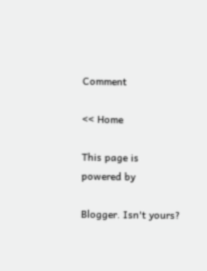Comment

<< Home

This page is powered by

Blogger. Isn't yours?